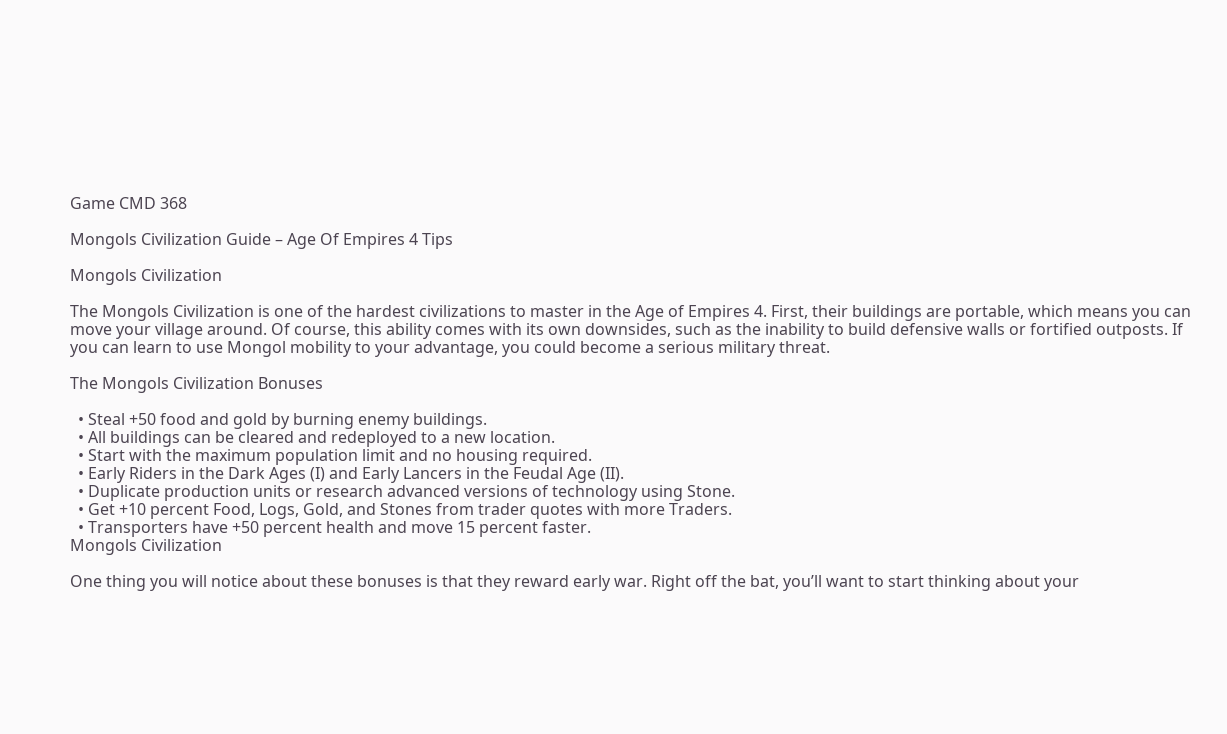Game CMD 368

Mongols Civilization Guide – Age Of Empires 4 Tips

Mongols Civilization

The Mongols Civilization is one of the hardest civilizations to master in the Age of Empires 4. First, their buildings are portable, which means you can move your village around. Of course, this ability comes with its own downsides, such as the inability to build defensive walls or fortified outposts. If you can learn to use Mongol mobility to your advantage, you could become a serious military threat.

The Mongols Civilization Bonuses

  • Steal +50 food and gold by burning enemy buildings.
  • All buildings can be cleared and redeployed to a new location.
  • Start with the maximum population limit and no housing required.
  • Early Riders in the Dark Ages (I) and Early Lancers in the Feudal Age (II).
  • Duplicate production units or research advanced versions of technology using Stone.
  • Get +10 percent Food, Logs, Gold, and Stones from trader quotes with more Traders.
  • Transporters have +50 percent health and move 15 percent faster.
Mongols Civilization

One thing you will notice about these bonuses is that they reward early war. Right off the bat, you’ll want to start thinking about your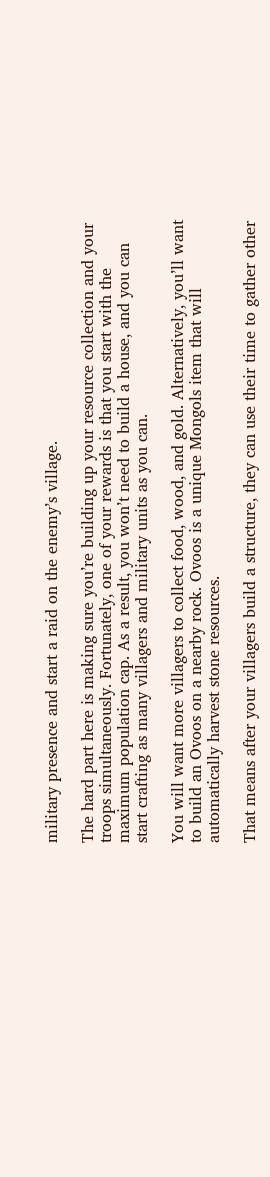military presence and start a raid on the enemy’s village.

The hard part here is making sure you’re building up your resource collection and your troops simultaneously. Fortunately, one of your rewards is that you start with the maximum population cap. As a result, you won’t need to build a house, and you can start crafting as many villagers and military units as you can.

You will want more villagers to collect food, wood, and gold. Alternatively, you’ll want to build an Ovoos on a nearby rock. Ovoos is a unique Mongols item that will automatically harvest stone resources.

That means after your villagers build a structure, they can use their time to gather other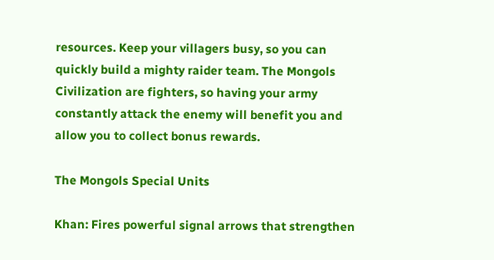resources. Keep your villagers busy, so you can quickly build a mighty raider team. The Mongols Civilization are fighters, so having your army constantly attack the enemy will benefit you and allow you to collect bonus rewards.

The Mongols Special Units

Khan: Fires powerful signal arrows that strengthen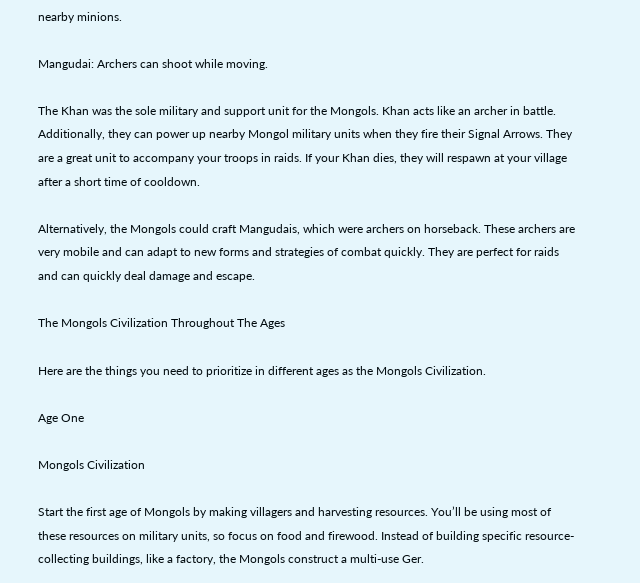nearby minions.

Mangudai: Archers can shoot while moving.

The Khan was the sole military and support unit for the Mongols. Khan acts like an archer in battle. Additionally, they can power up nearby Mongol military units when they fire their Signal Arrows. They are a great unit to accompany your troops in raids. If your Khan dies, they will respawn at your village after a short time of cooldown.

Alternatively, the Mongols could craft Mangudais, which were archers on horseback. These archers are very mobile and can adapt to new forms and strategies of combat quickly. They are perfect for raids and can quickly deal damage and escape.

The Mongols Civilization Throughout The Ages

Here are the things you need to prioritize in different ages as the Mongols Civilization.

Age One

Mongols Civilization

Start the first age of Mongols by making villagers and harvesting resources. You’ll be using most of these resources on military units, so focus on food and firewood. Instead of building specific resource-collecting buildings, like a factory, the Mongols construct a multi-use Ger.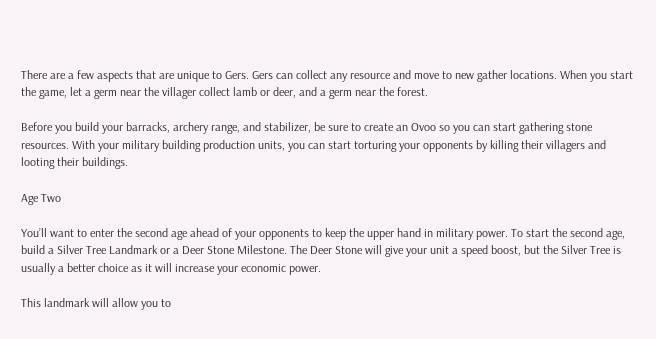There are a few aspects that are unique to Gers. Gers can collect any resource and move to new gather locations. When you start the game, let a germ near the villager collect lamb or deer, and a germ near the forest.

Before you build your barracks, archery range, and stabilizer, be sure to create an Ovoo so you can start gathering stone resources. With your military building production units, you can start torturing your opponents by killing their villagers and looting their buildings.

Age Two

You’ll want to enter the second age ahead of your opponents to keep the upper hand in military power. To start the second age, build a Silver Tree Landmark or a Deer Stone Milestone. The Deer Stone will give your unit a speed boost, but the Silver Tree is usually a better choice as it will increase your economic power.

This landmark will allow you to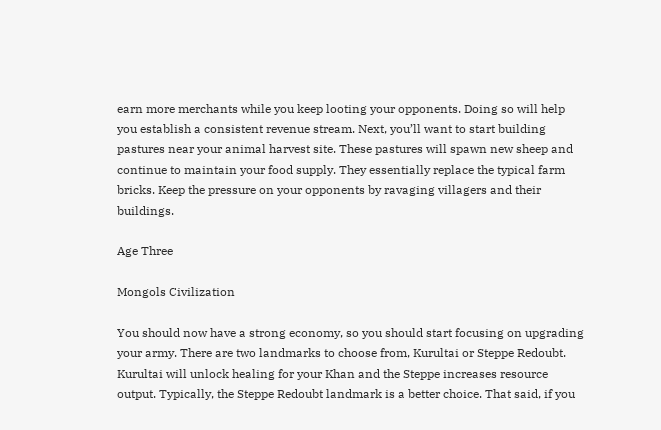earn more merchants while you keep looting your opponents. Doing so will help you establish a consistent revenue stream. Next, you’ll want to start building pastures near your animal harvest site. These pastures will spawn new sheep and continue to maintain your food supply. They essentially replace the typical farm bricks. Keep the pressure on your opponents by ravaging villagers and their buildings.

Age Three

Mongols Civilization

You should now have a strong economy, so you should start focusing on upgrading your army. There are two landmarks to choose from, Kurultai or Steppe Redoubt. Kurultai will unlock healing for your Khan and the Steppe increases resource output. Typically, the Steppe Redoubt landmark is a better choice. That said, if you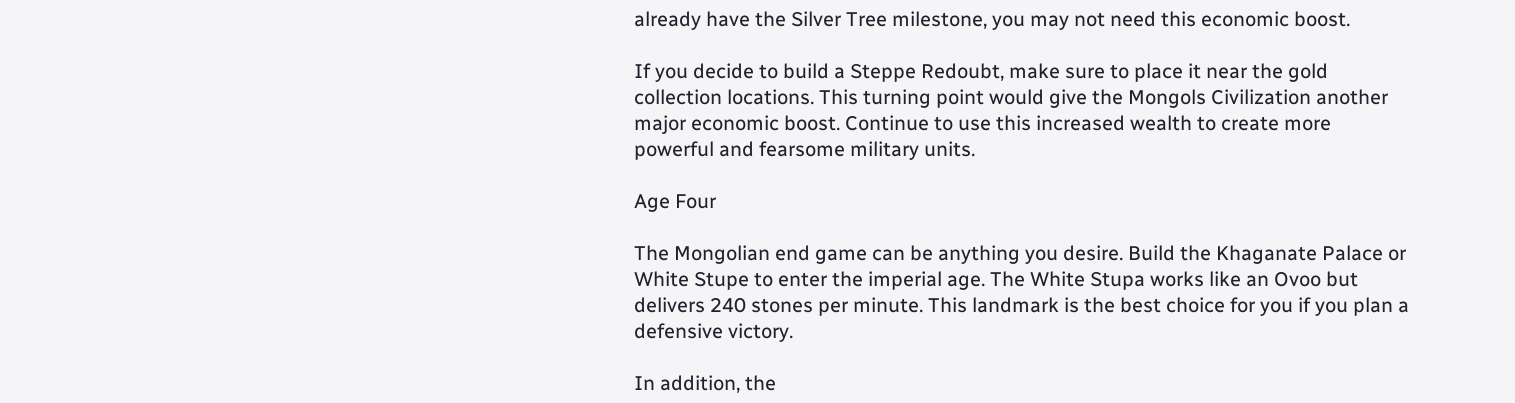already have the Silver Tree milestone, you may not need this economic boost.

If you decide to build a Steppe Redoubt, make sure to place it near the gold collection locations. This turning point would give the Mongols Civilization another major economic boost. Continue to use this increased wealth to create more powerful and fearsome military units.

Age Four

The Mongolian end game can be anything you desire. Build the Khaganate Palace or White Stupe to enter the imperial age. The White Stupa works like an Ovoo but delivers 240 stones per minute. This landmark is the best choice for you if you plan a defensive victory.

In addition, the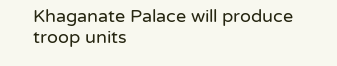Khaganate Palace will produce troop units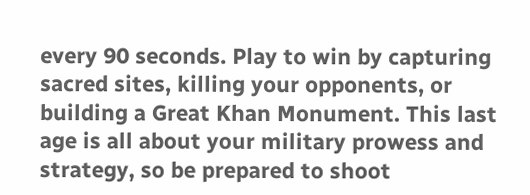every 90 seconds. Play to win by capturing sacred sites, killing your opponents, or building a Great Khan Monument. This last age is all about your military prowess and strategy, so be prepared to shoot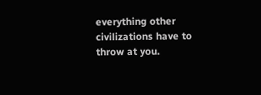everything other civilizations have to throw at you.